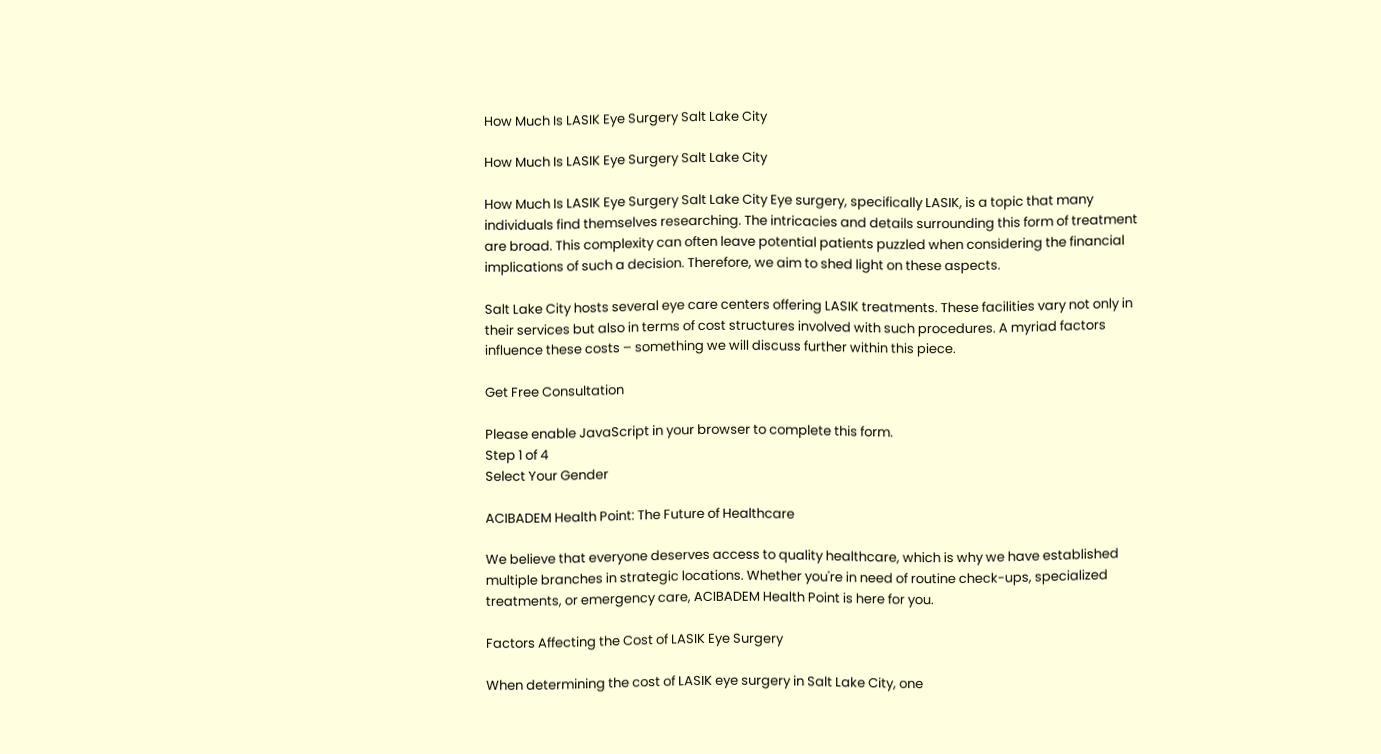How Much Is LASIK Eye Surgery Salt Lake City

How Much Is LASIK Eye Surgery Salt Lake City

How Much Is LASIK Eye Surgery Salt Lake City Eye surgery, specifically LASIK, is a topic that many individuals find themselves researching. The intricacies and details surrounding this form of treatment are broad. This complexity can often leave potential patients puzzled when considering the financial implications of such a decision. Therefore, we aim to shed light on these aspects.

Salt Lake City hosts several eye care centers offering LASIK treatments. These facilities vary not only in their services but also in terms of cost structures involved with such procedures. A myriad factors influence these costs – something we will discuss further within this piece.

Get Free Consultation

Please enable JavaScript in your browser to complete this form.
Step 1 of 4
Select Your Gender

ACIBADEM Health Point: The Future of Healthcare

We believe that everyone deserves access to quality healthcare, which is why we have established multiple branches in strategic locations. Whether you're in need of routine check-ups, specialized treatments, or emergency care, ACIBADEM Health Point is here for you.

Factors Affecting the Cost of LASIK Eye Surgery

When determining the cost of LASIK eye surgery in Salt Lake City, one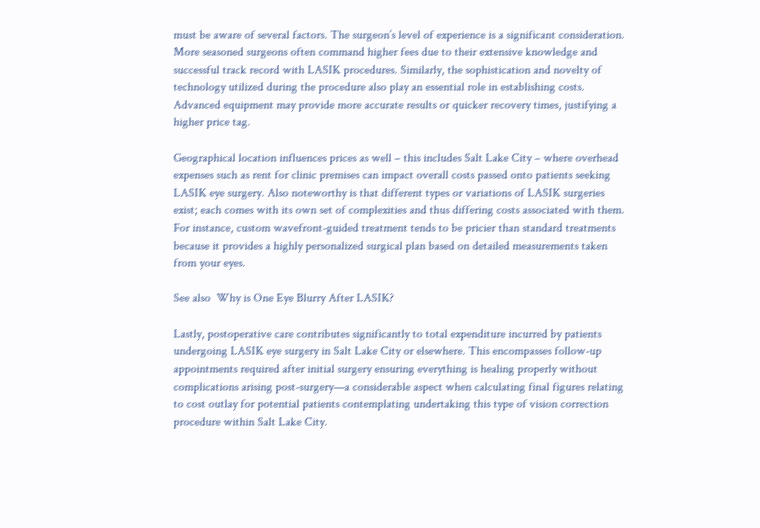must be aware of several factors. The surgeon’s level of experience is a significant consideration. More seasoned surgeons often command higher fees due to their extensive knowledge and successful track record with LASIK procedures. Similarly, the sophistication and novelty of technology utilized during the procedure also play an essential role in establishing costs. Advanced equipment may provide more accurate results or quicker recovery times, justifying a higher price tag.

Geographical location influences prices as well – this includes Salt Lake City – where overhead expenses such as rent for clinic premises can impact overall costs passed onto patients seeking LASIK eye surgery. Also noteworthy is that different types or variations of LASIK surgeries exist; each comes with its own set of complexities and thus differing costs associated with them. For instance, custom wavefront-guided treatment tends to be pricier than standard treatments because it provides a highly personalized surgical plan based on detailed measurements taken from your eyes.

See also  Why is One Eye Blurry After LASIK?

Lastly, postoperative care contributes significantly to total expenditure incurred by patients undergoing LASIK eye surgery in Salt Lake City or elsewhere. This encompasses follow-up appointments required after initial surgery ensuring everything is healing properly without complications arising post-surgery—a considerable aspect when calculating final figures relating to cost outlay for potential patients contemplating undertaking this type of vision correction procedure within Salt Lake City.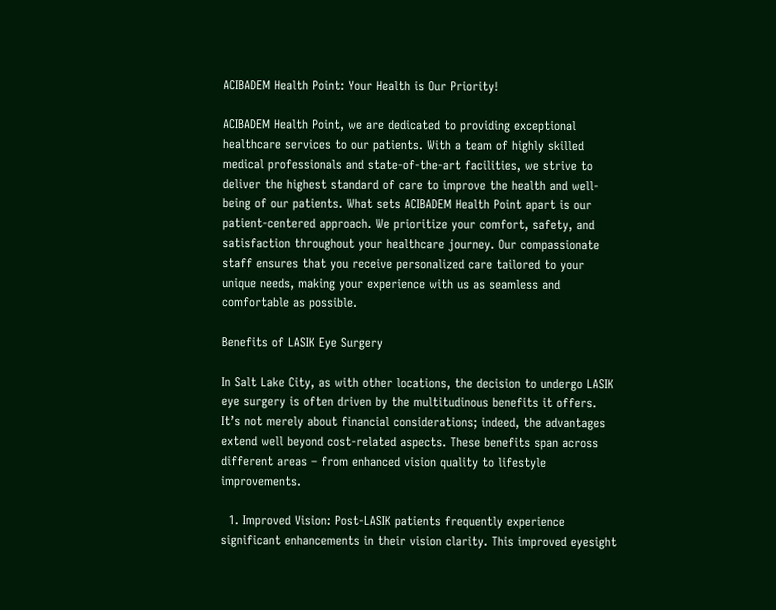ACIBADEM Health Point: Your Health is Our Priority!

ACIBADEM Health Point, we are dedicated to providing exceptional healthcare services to our patients. With a team of highly skilled medical professionals and state-of-the-art facilities, we strive to deliver the highest standard of care to improve the health and well-being of our patients. What sets ACIBADEM Health Point apart is our patient-centered approach. We prioritize your comfort, safety, and satisfaction throughout your healthcare journey. Our compassionate staff ensures that you receive personalized care tailored to your unique needs, making your experience with us as seamless and comfortable as possible.

Benefits of LASIK Eye Surgery

In Salt Lake City, as with other locations, the decision to undergo LASIK eye surgery is often driven by the multitudinous benefits it offers. It’s not merely about financial considerations; indeed, the advantages extend well beyond cost-related aspects. These benefits span across different areas – from enhanced vision quality to lifestyle improvements.

  1. Improved Vision: Post-LASIK patients frequently experience significant enhancements in their vision clarity. This improved eyesight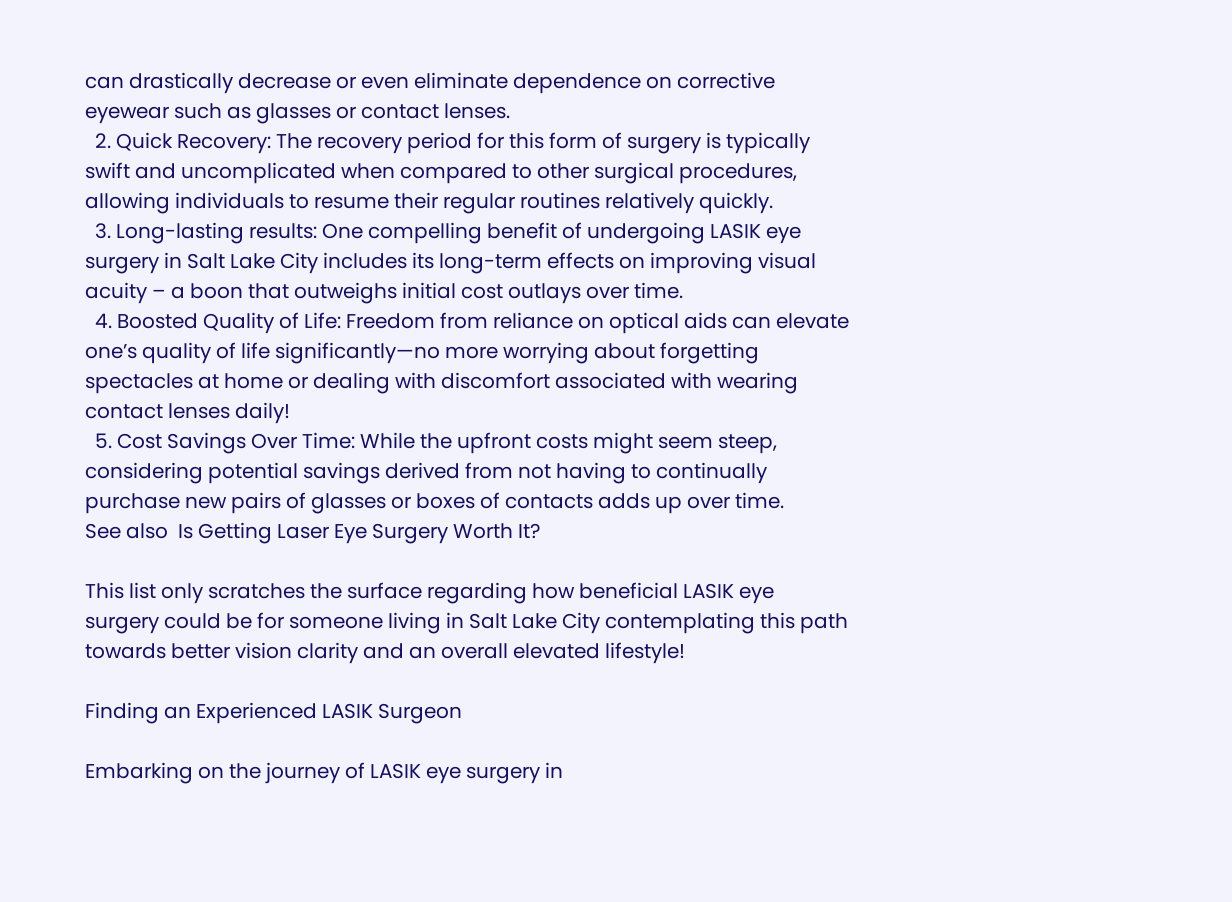can drastically decrease or even eliminate dependence on corrective eyewear such as glasses or contact lenses.
  2. Quick Recovery: The recovery period for this form of surgery is typically swift and uncomplicated when compared to other surgical procedures, allowing individuals to resume their regular routines relatively quickly.
  3. Long-lasting results: One compelling benefit of undergoing LASIK eye surgery in Salt Lake City includes its long-term effects on improving visual acuity – a boon that outweighs initial cost outlays over time.
  4. Boosted Quality of Life: Freedom from reliance on optical aids can elevate one’s quality of life significantly—no more worrying about forgetting spectacles at home or dealing with discomfort associated with wearing contact lenses daily!
  5. Cost Savings Over Time: While the upfront costs might seem steep, considering potential savings derived from not having to continually purchase new pairs of glasses or boxes of contacts adds up over time.
See also  Is Getting Laser Eye Surgery Worth It?

This list only scratches the surface regarding how beneficial LASIK eye surgery could be for someone living in Salt Lake City contemplating this path towards better vision clarity and an overall elevated lifestyle!

Finding an Experienced LASIK Surgeon

Embarking on the journey of LASIK eye surgery in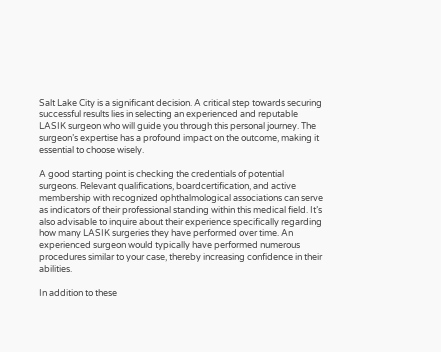Salt Lake City is a significant decision. A critical step towards securing successful results lies in selecting an experienced and reputable LASIK surgeon who will guide you through this personal journey. The surgeon’s expertise has a profound impact on the outcome, making it essential to choose wisely.

A good starting point is checking the credentials of potential surgeons. Relevant qualifications, boardcertification, and active membership with recognized ophthalmological associations can serve as indicators of their professional standing within this medical field. It’s also advisable to inquire about their experience specifically regarding how many LASIK surgeries they have performed over time. An experienced surgeon would typically have performed numerous procedures similar to your case, thereby increasing confidence in their abilities.

In addition to these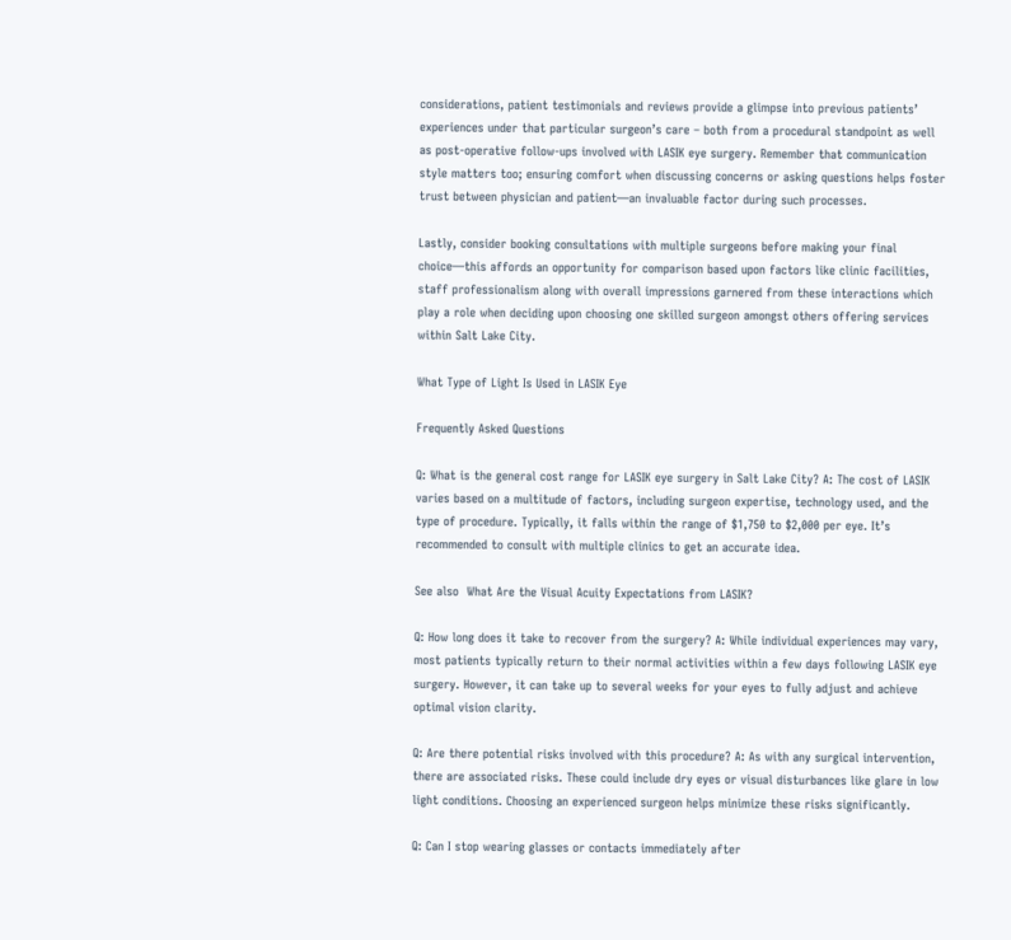considerations, patient testimonials and reviews provide a glimpse into previous patients’ experiences under that particular surgeon’s care – both from a procedural standpoint as well as post-operative follow-ups involved with LASIK eye surgery. Remember that communication style matters too; ensuring comfort when discussing concerns or asking questions helps foster trust between physician and patient—an invaluable factor during such processes.

Lastly, consider booking consultations with multiple surgeons before making your final choice—this affords an opportunity for comparison based upon factors like clinic facilities, staff professionalism along with overall impressions garnered from these interactions which play a role when deciding upon choosing one skilled surgeon amongst others offering services within Salt Lake City.

What Type of Light Is Used in LASIK Eye

Frequently Asked Questions

Q: What is the general cost range for LASIK eye surgery in Salt Lake City? A: The cost of LASIK varies based on a multitude of factors, including surgeon expertise, technology used, and the type of procedure. Typically, it falls within the range of $1,750 to $2,000 per eye. It’s recommended to consult with multiple clinics to get an accurate idea.

See also  What Are the Visual Acuity Expectations from LASIK?

Q: How long does it take to recover from the surgery? A: While individual experiences may vary, most patients typically return to their normal activities within a few days following LASIK eye surgery. However, it can take up to several weeks for your eyes to fully adjust and achieve optimal vision clarity.

Q: Are there potential risks involved with this procedure? A: As with any surgical intervention, there are associated risks. These could include dry eyes or visual disturbances like glare in low light conditions. Choosing an experienced surgeon helps minimize these risks significantly.

Q: Can I stop wearing glasses or contacts immediately after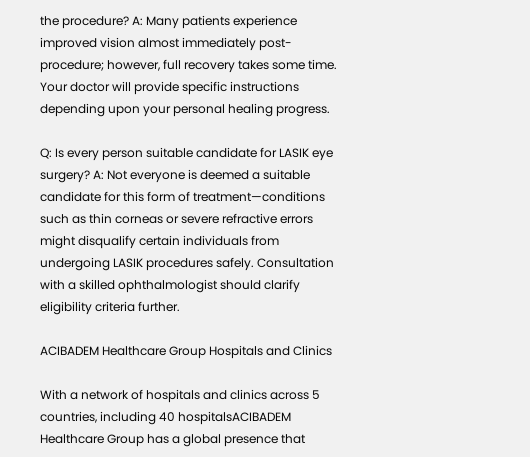the procedure? A: Many patients experience improved vision almost immediately post-procedure; however, full recovery takes some time. Your doctor will provide specific instructions depending upon your personal healing progress.

Q: Is every person suitable candidate for LASIK eye surgery? A: Not everyone is deemed a suitable candidate for this form of treatment—conditions such as thin corneas or severe refractive errors might disqualify certain individuals from undergoing LASIK procedures safely. Consultation with a skilled ophthalmologist should clarify eligibility criteria further.

ACIBADEM Healthcare Group Hospitals and Clinics

With a network of hospitals and clinics across 5 countries, including 40 hospitalsACIBADEM Healthcare Group has a global presence that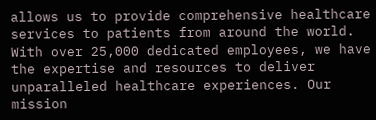allows us to provide comprehensive healthcare services to patients from around the world. With over 25,000 dedicated employees, we have the expertise and resources to deliver unparalleled healthcare experiences. Our mission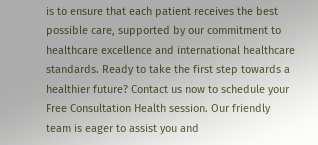is to ensure that each patient receives the best possible care, supported by our commitment to healthcare excellence and international healthcare standards. Ready to take the first step towards a healthier future? Contact us now to schedule your Free Consultation Health session. Our friendly team is eager to assist you and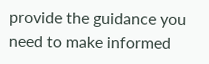provide the guidance you need to make informed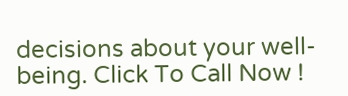decisions about your well-being. Click To Call Now !